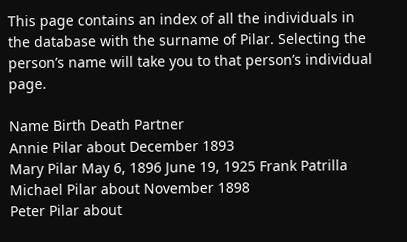This page contains an index of all the individuals in the database with the surname of Pilar. Selecting the person’s name will take you to that person’s individual page.

Name Birth Death Partner
Annie Pilar about December 1893
Mary Pilar May 6, 1896 June 19, 1925 Frank Patrilla
Michael Pilar about November 1898
Peter Pilar about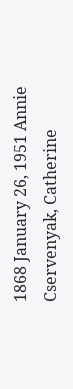1868 January 26, 1951 Annie Cservenyak, Catherine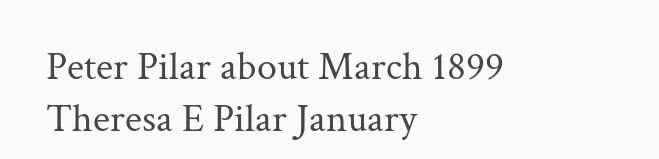Peter Pilar about March 1899
Theresa E Pilar January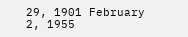29, 1901 February 2, 1955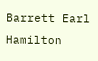Barrett Earl Hamilton